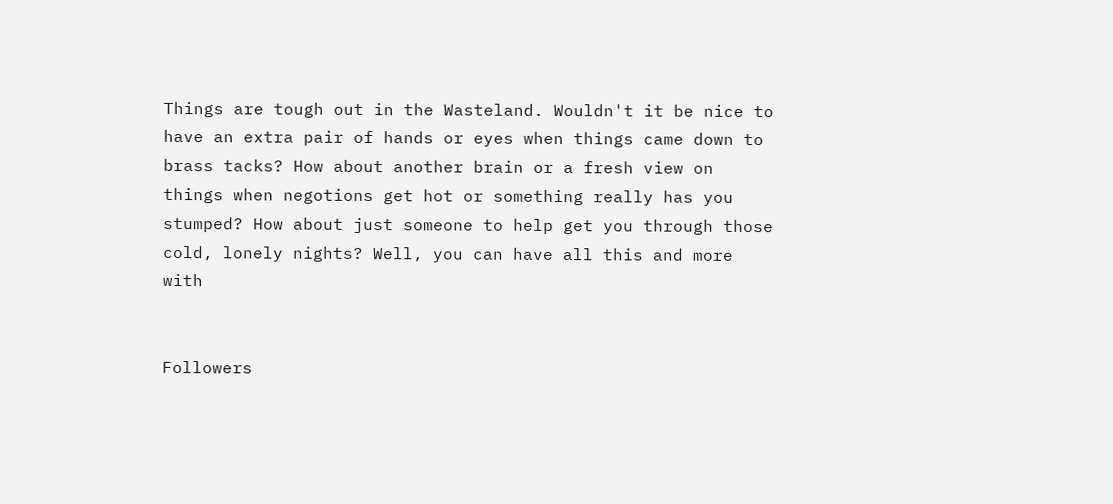Things are tough out in the Wasteland. Wouldn't it be nice to have an extra pair of hands or eyes when things came down to brass tacks? How about another brain or a fresh view on things when negotions get hot or something really has you stumped? How about just someone to help get you through those cold, lonely nights? Well, you can have all this and more with


Followers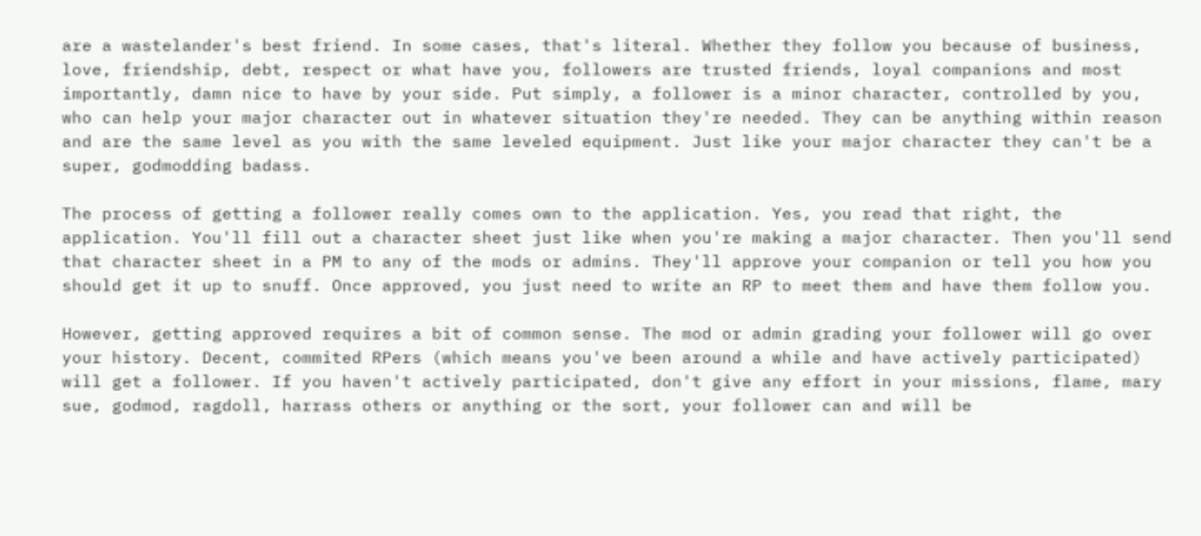are a wastelander's best friend. In some cases, that's literal. Whether they follow you because of business, love, friendship, debt, respect or what have you, followers are trusted friends, loyal companions and most importantly, damn nice to have by your side. Put simply, a follower is a minor character, controlled by you, who can help your major character out in whatever situation they're needed. They can be anything within reason and are the same level as you with the same leveled equipment. Just like your major character they can't be a super, godmodding badass.

The process of getting a follower really comes own to the application. Yes, you read that right, the application. You'll fill out a character sheet just like when you're making a major character. Then you'll send that character sheet in a PM to any of the mods or admins. They'll approve your companion or tell you how you should get it up to snuff. Once approved, you just need to write an RP to meet them and have them follow you.

However, getting approved requires a bit of common sense. The mod or admin grading your follower will go over your history. Decent, commited RPers (which means you've been around a while and have actively participated) will get a follower. If you haven't actively participated, don't give any effort in your missions, flame, mary sue, godmod, ragdoll, harrass others or anything or the sort, your follower can and will be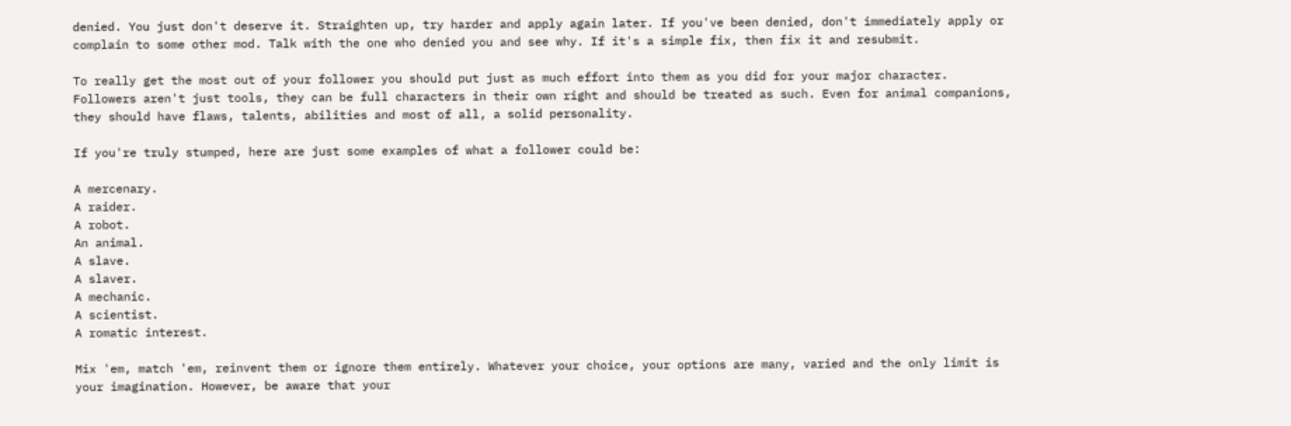denied. You just don't deserve it. Straighten up, try harder and apply again later. If you've been denied, don't immediately apply or complain to some other mod. Talk with the one who denied you and see why. If it's a simple fix, then fix it and resubmit.

To really get the most out of your follower you should put just as much effort into them as you did for your major character. Followers aren't just tools, they can be full characters in their own right and should be treated as such. Even for animal companions, they should have flaws, talents, abilities and most of all, a solid personality.

If you're truly stumped, here are just some examples of what a follower could be:

A mercenary.
A raider.
A robot.
An animal.
A slave.
A slaver.
A mechanic.
A scientist.
A romatic interest.

Mix 'em, match 'em, reinvent them or ignore them entirely. Whatever your choice, your options are many, varied and the only limit is your imagination. However, be aware that your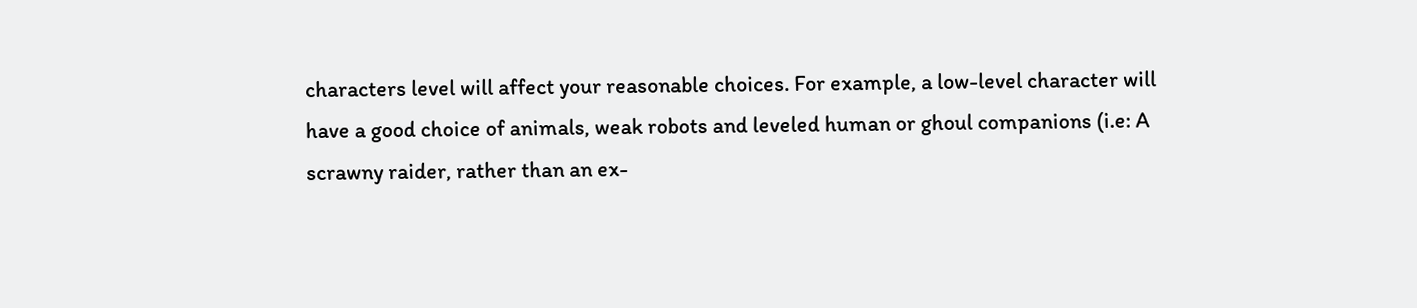characters level will affect your reasonable choices. For example, a low-level character will have a good choice of animals, weak robots and leveled human or ghoul companions (i.e: A scrawny raider, rather than an ex-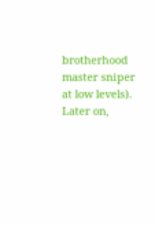brotherhood master sniper at low levels). Later on,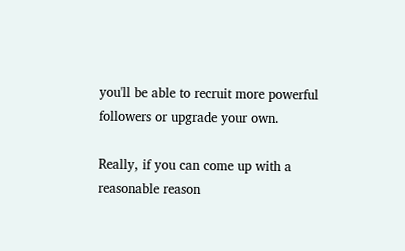you'll be able to recruit more powerful followers or upgrade your own.

Really, if you can come up with a reasonable reason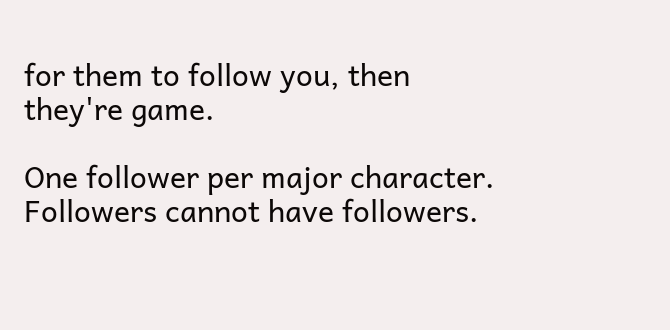for them to follow you, then they're game.

One follower per major character. Followers cannot have followers.